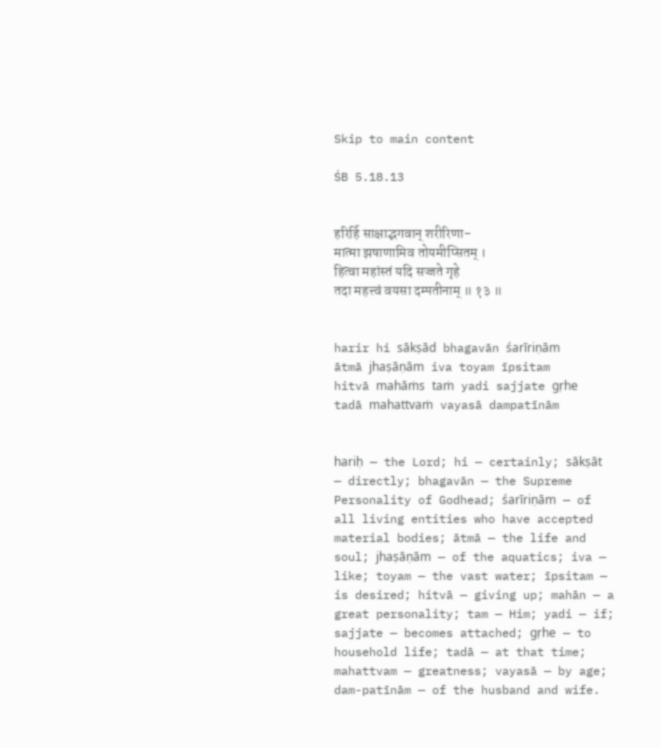Skip to main content

ŚB 5.18.13


हरिर्हि साक्षाद्भ‍गवान् शरीरिणा-
मात्मा झषाणामिव तोयमीप्सितम् ।
हित्वा महांस्तं यदि सज्जते गृहे
तदा महत्त्वं वयसा दम्पतीनाम् ॥ १३ ॥


harir hi sākṣād bhagavān śarīriṇām
ātmā jhaṣāṇām iva toyam īpsitam
hitvā mahāṁs taṁ yadi sajjate gṛhe
tadā mahattvaṁ vayasā dampatīnām


hariḥ — the Lord; hi — certainly; sākṣāt — directly; bhagavān — the Supreme Personality of Godhead; śarīriṇām — of all living entities who have accepted material bodies; ātmā — the life and soul; jhaṣāṇām — of the aquatics; iva — like; toyam — the vast water; īpsitam — is desired; hitvā — giving up; mahān — a great personality; tam — Him; yadi — if; sajjate — becomes attached; gṛhe — to household life; tadā — at that time; mahattvam — greatness; vayasā — by age; dam-patīnām — of the husband and wife.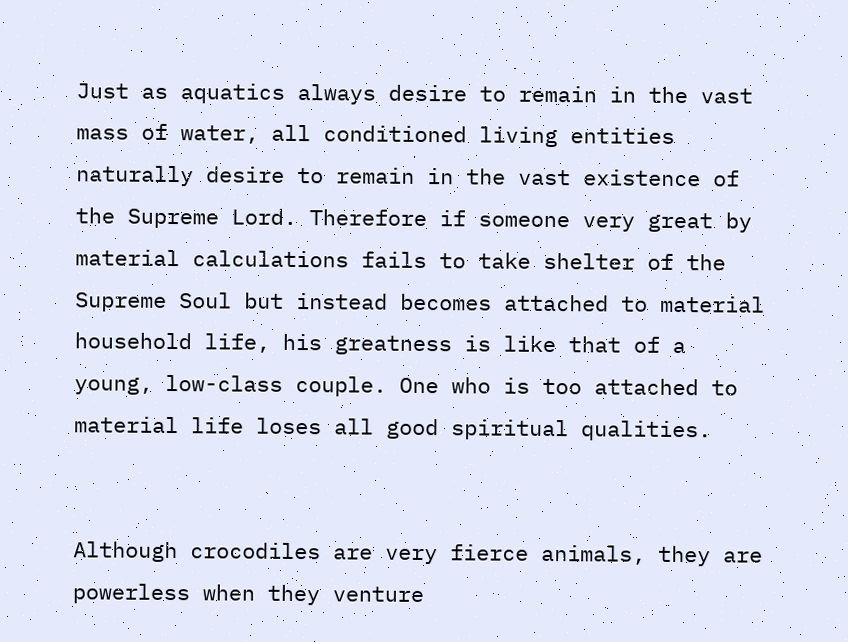Just as aquatics always desire to remain in the vast mass of water, all conditioned living entities naturally desire to remain in the vast existence of the Supreme Lord. Therefore if someone very great by material calculations fails to take shelter of the Supreme Soul but instead becomes attached to material household life, his greatness is like that of a young, low-class couple. One who is too attached to material life loses all good spiritual qualities.


Although crocodiles are very fierce animals, they are powerless when they venture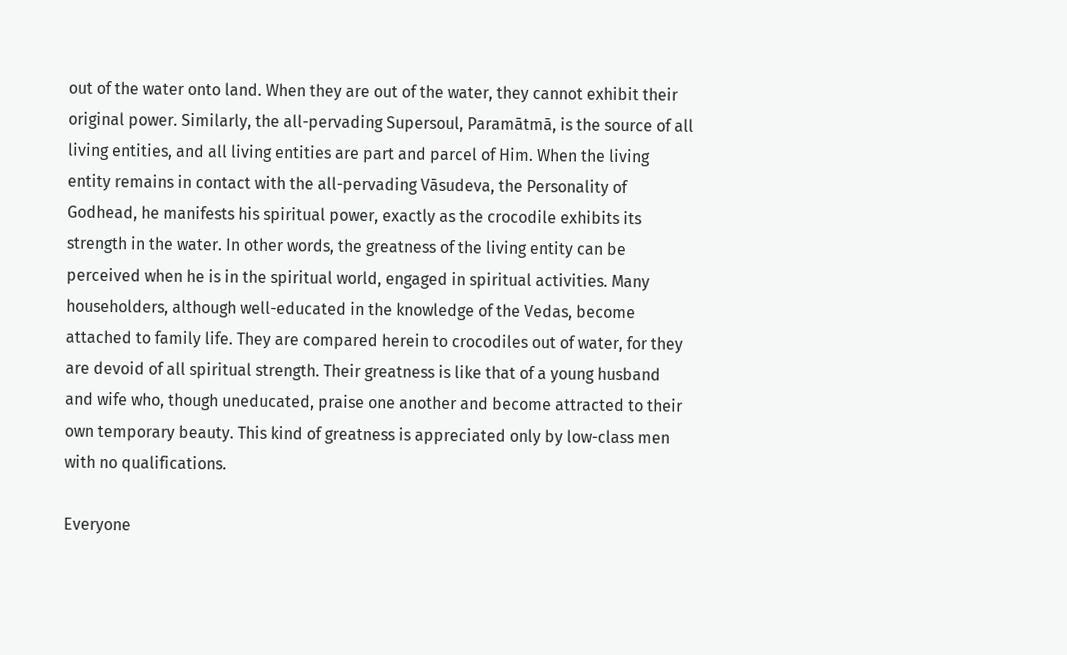out of the water onto land. When they are out of the water, they cannot exhibit their original power. Similarly, the all-pervading Supersoul, Paramātmā, is the source of all living entities, and all living entities are part and parcel of Him. When the living entity remains in contact with the all-pervading Vāsudeva, the Personality of Godhead, he manifests his spiritual power, exactly as the crocodile exhibits its strength in the water. In other words, the greatness of the living entity can be perceived when he is in the spiritual world, engaged in spiritual activities. Many householders, although well-educated in the knowledge of the Vedas, become attached to family life. They are compared herein to crocodiles out of water, for they are devoid of all spiritual strength. Their greatness is like that of a young husband and wife who, though uneducated, praise one another and become attracted to their own temporary beauty. This kind of greatness is appreciated only by low-class men with no qualifications.

Everyone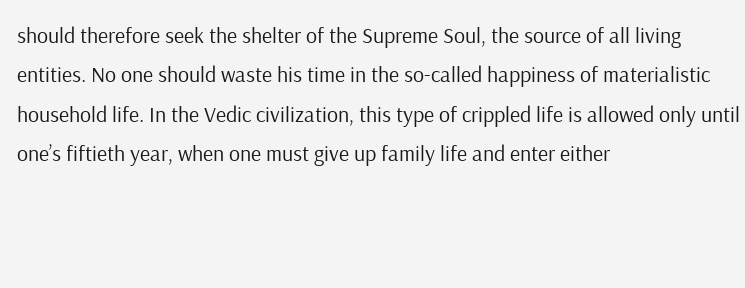should therefore seek the shelter of the Supreme Soul, the source of all living entities. No one should waste his time in the so-called happiness of materialistic household life. In the Vedic civilization, this type of crippled life is allowed only until one’s fiftieth year, when one must give up family life and enter either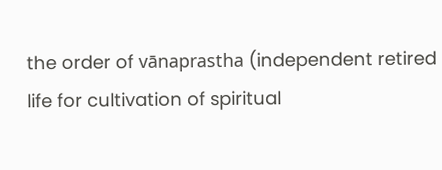the order of vānaprastha (independent retired life for cultivation of spiritual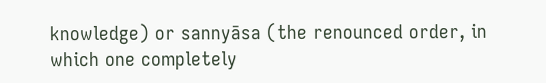knowledge) or sannyāsa (the renounced order, in which one completely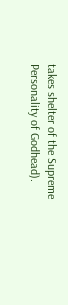takes shelter of the Supreme Personality of Godhead).